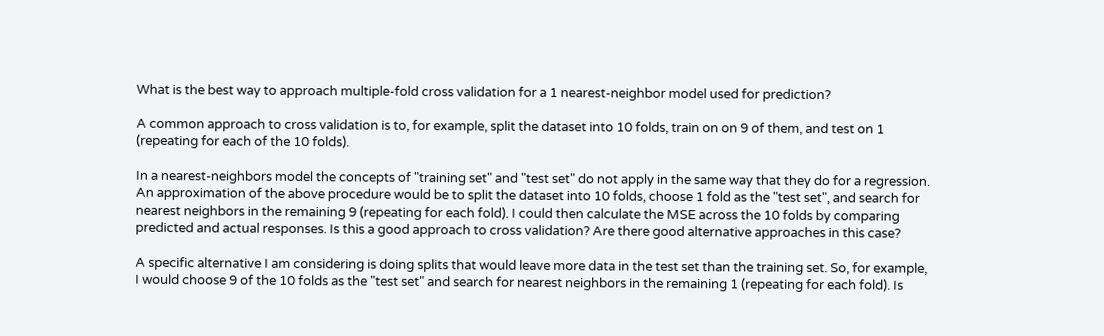What is the best way to approach multiple-fold cross validation for a 1 nearest-neighbor model used for prediction?

A common approach to cross validation is to, for example, split the dataset into 10 folds, train on on 9 of them, and test on 1 (repeating for each of the 10 folds).

In a nearest-neighbors model the concepts of "training set" and "test set" do not apply in the same way that they do for a regression. An approximation of the above procedure would be to split the dataset into 10 folds, choose 1 fold as the "test set", and search for nearest neighbors in the remaining 9 (repeating for each fold). I could then calculate the MSE across the 10 folds by comparing predicted and actual responses. Is this a good approach to cross validation? Are there good alternative approaches in this case?

A specific alternative I am considering is doing splits that would leave more data in the test set than the training set. So, for example, I would choose 9 of the 10 folds as the "test set" and search for nearest neighbors in the remaining 1 (repeating for each fold). Is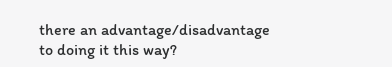there an advantage/disadvantage to doing it this way?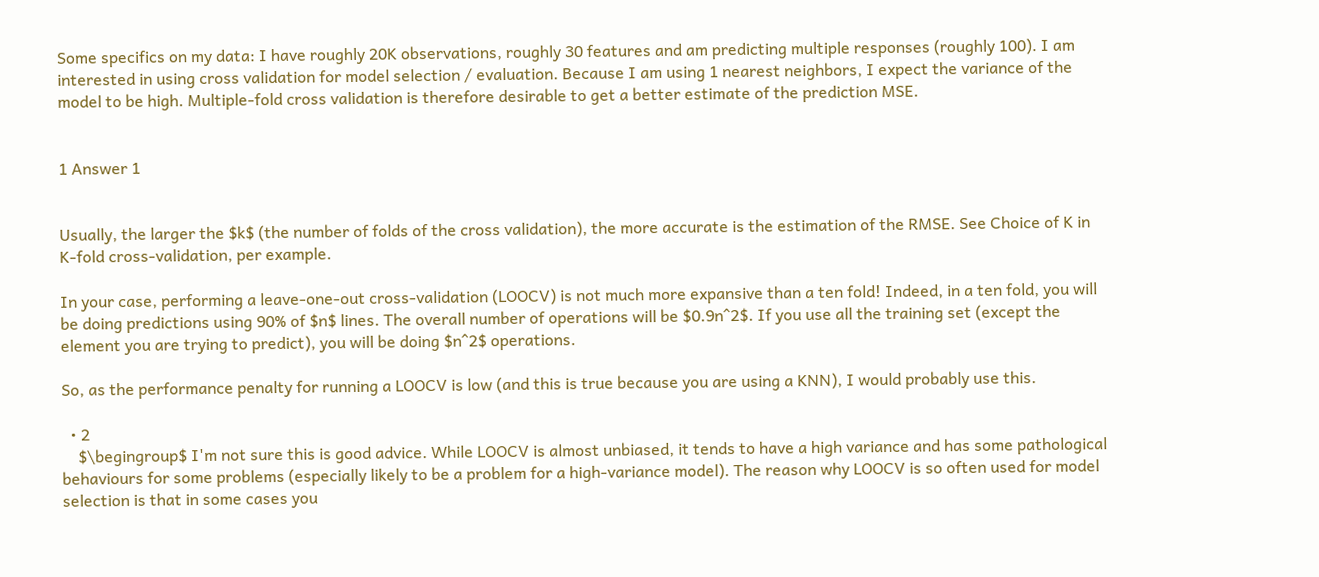Some specifics on my data: I have roughly 20K observations, roughly 30 features and am predicting multiple responses (roughly 100). I am interested in using cross validation for model selection / evaluation. Because I am using 1 nearest neighbors, I expect the variance of the model to be high. Multiple-fold cross validation is therefore desirable to get a better estimate of the prediction MSE.


1 Answer 1


Usually, the larger the $k$ (the number of folds of the cross validation), the more accurate is the estimation of the RMSE. See Choice of K in K-fold cross-validation, per example.

In your case, performing a leave-one-out cross-validation (LOOCV) is not much more expansive than a ten fold! Indeed, in a ten fold, you will be doing predictions using 90% of $n$ lines. The overall number of operations will be $0.9n^2$. If you use all the training set (except the element you are trying to predict), you will be doing $n^2$ operations.

So, as the performance penalty for running a LOOCV is low (and this is true because you are using a KNN), I would probably use this.

  • 2
    $\begingroup$ I'm not sure this is good advice. While LOOCV is almost unbiased, it tends to have a high variance and has some pathological behaviours for some problems (especially likely to be a problem for a high-variance model). The reason why LOOCV is so often used for model selection is that in some cases you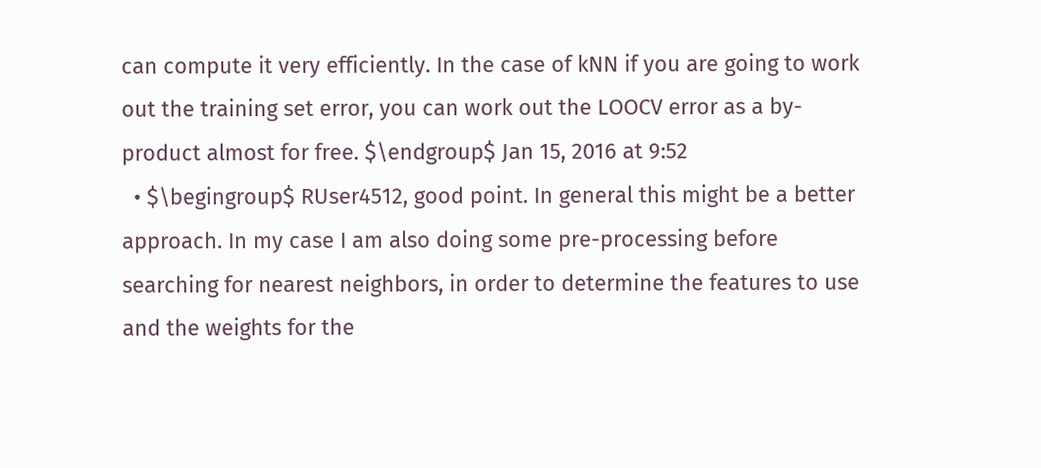can compute it very efficiently. In the case of kNN if you are going to work out the training set error, you can work out the LOOCV error as a by-product almost for free. $\endgroup$ Jan 15, 2016 at 9:52
  • $\begingroup$ RUser4512, good point. In general this might be a better approach. In my case I am also doing some pre-processing before searching for nearest neighbors, in order to determine the features to use and the weights for the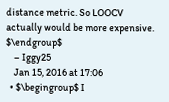distance metric. So LOOCV actually would be more expensive. $\endgroup$
    – Iggy25
    Jan 15, 2016 at 17:06
  • $\begingroup$ I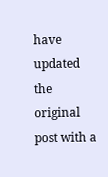have updated the original post with a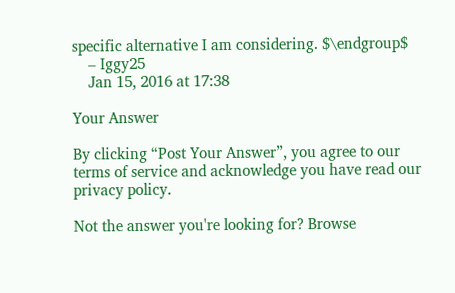specific alternative I am considering. $\endgroup$
    – Iggy25
    Jan 15, 2016 at 17:38

Your Answer

By clicking “Post Your Answer”, you agree to our terms of service and acknowledge you have read our privacy policy.

Not the answer you're looking for? Browse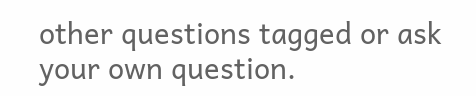other questions tagged or ask your own question.